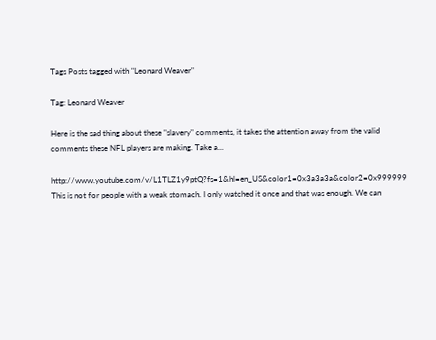Tags Posts tagged with "Leonard Weaver"

Tag: Leonard Weaver

Here is the sad thing about these "slavery" comments, it takes the attention away from the valid comments these NFL players are making. Take a...

http://www.youtube.com/v/L1TLZ1y9ptQ?fs=1&hl=en_US&color1=0x3a3a3a&color2=0x999999 This is not for people with a weak stomach. I only watched it once and that was enough. We can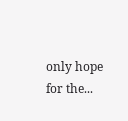only hope for the...